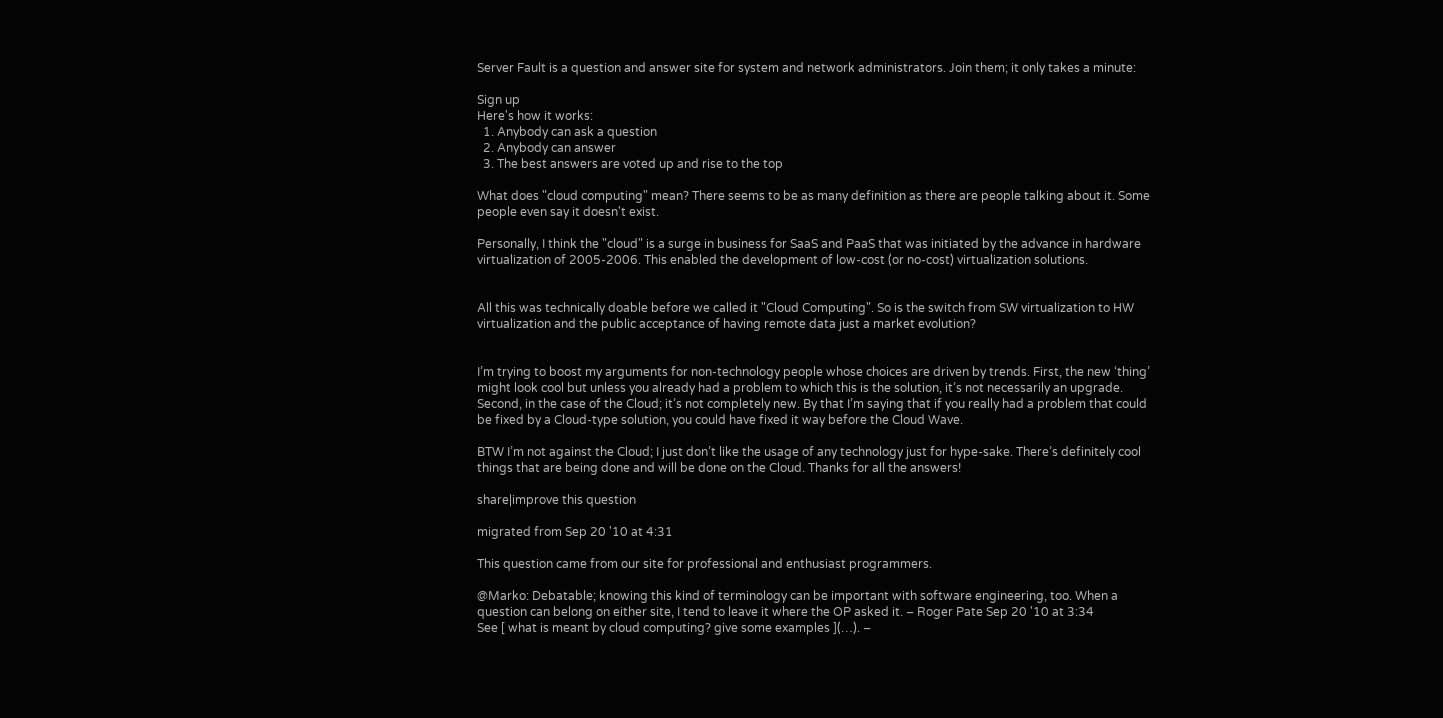Server Fault is a question and answer site for system and network administrators. Join them; it only takes a minute:

Sign up
Here's how it works:
  1. Anybody can ask a question
  2. Anybody can answer
  3. The best answers are voted up and rise to the top

What does "cloud computing" mean? There seems to be as many definition as there are people talking about it. Some people even say it doesn't exist.

Personally, I think the "cloud" is a surge in business for SaaS and PaaS that was initiated by the advance in hardware virtualization of 2005-2006. This enabled the development of low-cost (or no-cost) virtualization solutions.


All this was technically doable before we called it "Cloud Computing". So is the switch from SW virtualization to HW virtualization and the public acceptance of having remote data just a market evolution?


I’m trying to boost my arguments for non-technology people whose choices are driven by trends. First, the new ‘thing’ might look cool but unless you already had a problem to which this is the solution, it’s not necessarily an upgrade. Second, in the case of the Cloud; it’s not completely new. By that I’m saying that if you really had a problem that could be fixed by a Cloud-type solution, you could have fixed it way before the Cloud Wave.

BTW I’m not against the Cloud; I just don’t like the usage of any technology just for hype-sake. There’s definitely cool things that are being done and will be done on the Cloud. Thanks for all the answers!

share|improve this question

migrated from Sep 20 '10 at 4:31

This question came from our site for professional and enthusiast programmers.

@Marko: Debatable; knowing this kind of terminology can be important with software engineering, too. When a question can belong on either site, I tend to leave it where the OP asked it. – Roger Pate Sep 20 '10 at 3:34
See [ what is meant by cloud computing? give some examples ](…). –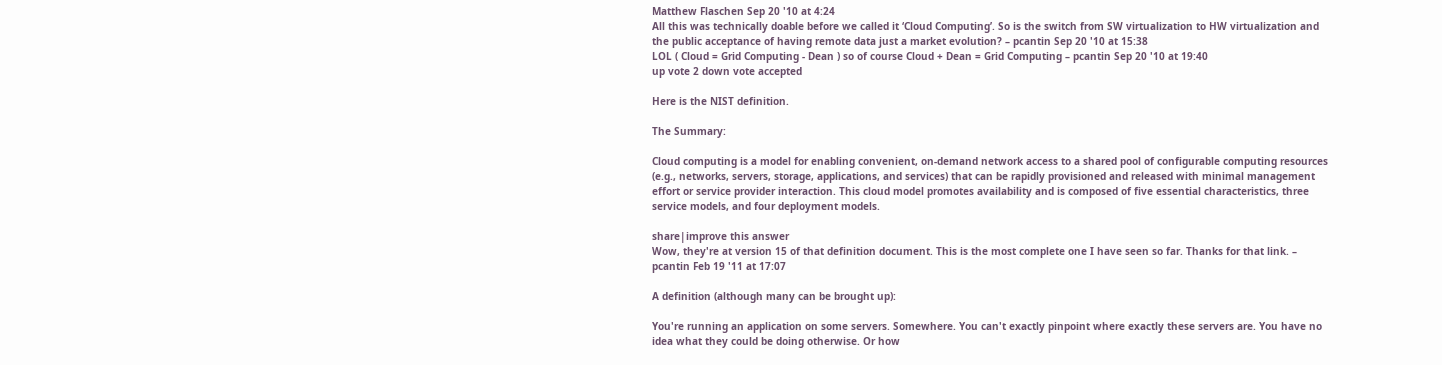Matthew Flaschen Sep 20 '10 at 4:24
All this was technically doable before we called it ‘Cloud Computing’. So is the switch from SW virtualization to HW virtualization and the public acceptance of having remote data just a market evolution? – pcantin Sep 20 '10 at 15:38
LOL ( Cloud = Grid Computing - Dean ) so of course Cloud + Dean = Grid Computing – pcantin Sep 20 '10 at 19:40
up vote 2 down vote accepted

Here is the NIST definition.

The Summary:

Cloud computing is a model for enabling convenient, on-demand network access to a shared pool of configurable computing resources (e.g., networks, servers, storage, applications, and services) that can be rapidly provisioned and released with minimal management effort or service provider interaction. This cloud model promotes availability and is composed of five essential characteristics, three service models, and four deployment models.

share|improve this answer
Wow, they're at version 15 of that definition document. This is the most complete one I have seen so far. Thanks for that link. – pcantin Feb 19 '11 at 17:07

A definition (although many can be brought up):

You're running an application on some servers. Somewhere. You can't exactly pinpoint where exactly these servers are. You have no idea what they could be doing otherwise. Or how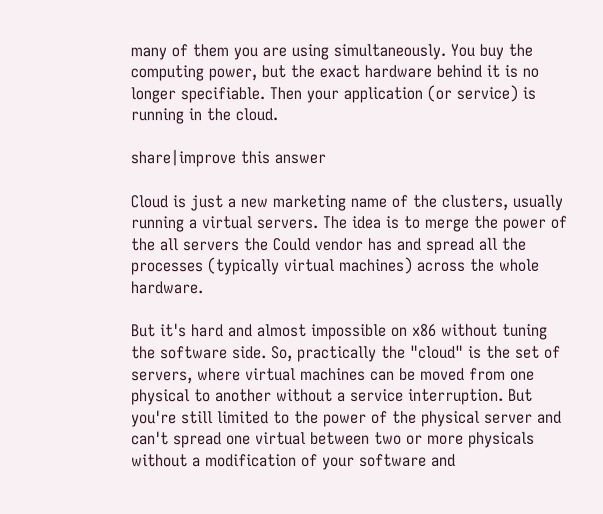many of them you are using simultaneously. You buy the computing power, but the exact hardware behind it is no longer specifiable. Then your application (or service) is running in the cloud.

share|improve this answer

Cloud is just a new marketing name of the clusters, usually running a virtual servers. The idea is to merge the power of the all servers the Could vendor has and spread all the processes (typically virtual machines) across the whole hardware.

But it's hard and almost impossible on x86 without tuning the software side. So, practically the "cloud" is the set of servers, where virtual machines can be moved from one physical to another without a service interruption. But you're still limited to the power of the physical server and can't spread one virtual between two or more physicals without a modification of your software and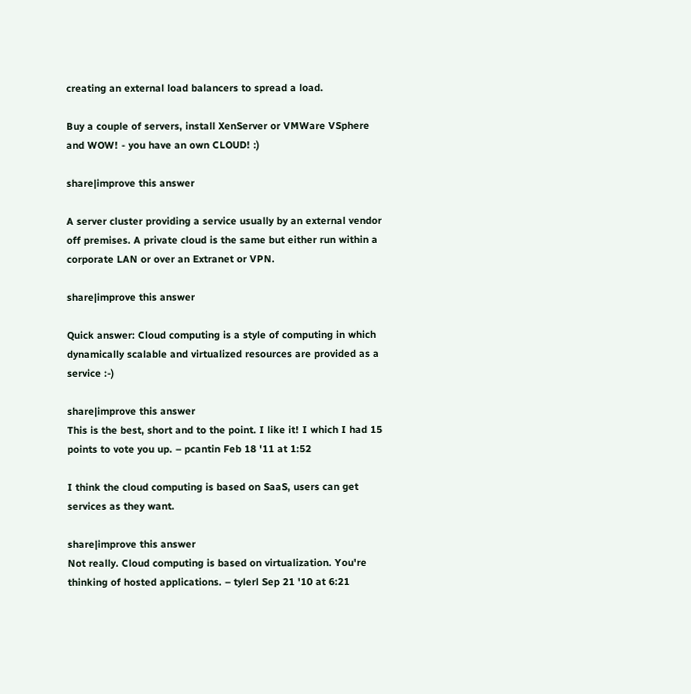creating an external load balancers to spread a load.

Buy a couple of servers, install XenServer or VMWare VSphere and WOW! - you have an own CLOUD! :)

share|improve this answer

A server cluster providing a service usually by an external vendor off premises. A private cloud is the same but either run within a corporate LAN or over an Extranet or VPN.

share|improve this answer

Quick answer: Cloud computing is a style of computing in which dynamically scalable and virtualized resources are provided as a service :-)

share|improve this answer
This is the best, short and to the point. I like it! I which I had 15 points to vote you up. – pcantin Feb 18 '11 at 1:52

I think the cloud computing is based on SaaS, users can get services as they want.

share|improve this answer
Not really. Cloud computing is based on virtualization. You're thinking of hosted applications. – tylerl Sep 21 '10 at 6:21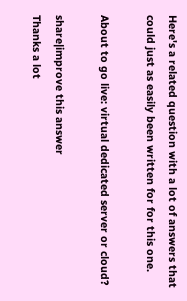Here's a related question with a lot of answers that could just as easily been written for for this one.

About to go live: virtual dedicated server or cloud?

share|improve this answer
Thanks a lot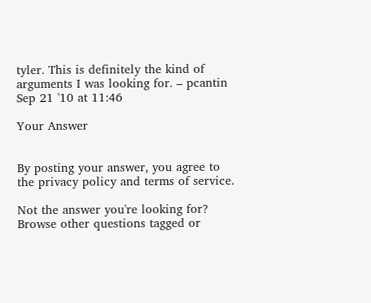tyler. This is definitely the kind of arguments I was looking for. – pcantin Sep 21 '10 at 11:46

Your Answer


By posting your answer, you agree to the privacy policy and terms of service.

Not the answer you're looking for? Browse other questions tagged or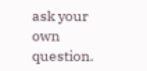ask your own question.